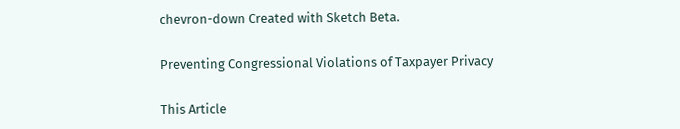chevron-down Created with Sketch Beta.

Preventing Congressional Violations of Taxpayer Privacy

This Article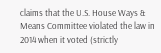claims that the U.S. House Ways & Means Committee violated the law in 2014 when it voted (strictly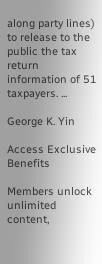along party lines) to release to the public the tax return information of 51 taxpayers. ...

George K. Yin

Access Exclusive Benefits

Members unlock unlimited content,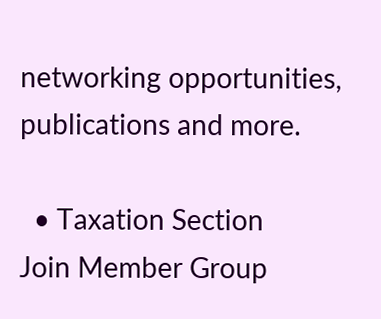networking opportunities, publications and more.

  • Taxation Section
Join Member Group